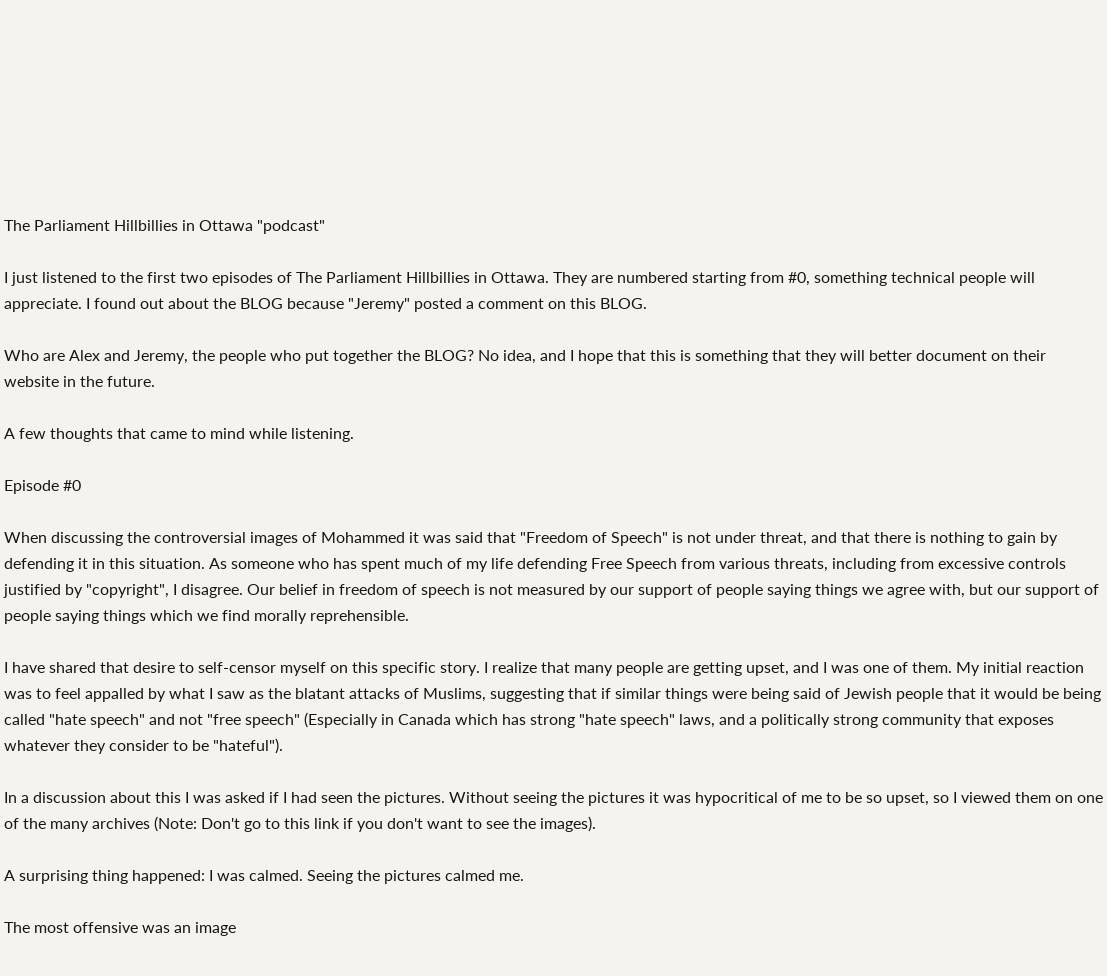The Parliament Hillbillies in Ottawa "podcast"

I just listened to the first two episodes of The Parliament Hillbillies in Ottawa. They are numbered starting from #0, something technical people will appreciate. I found out about the BLOG because "Jeremy" posted a comment on this BLOG.

Who are Alex and Jeremy, the people who put together the BLOG? No idea, and I hope that this is something that they will better document on their website in the future.

A few thoughts that came to mind while listening.

Episode #0

When discussing the controversial images of Mohammed it was said that "Freedom of Speech" is not under threat, and that there is nothing to gain by defending it in this situation. As someone who has spent much of my life defending Free Speech from various threats, including from excessive controls justified by "copyright", I disagree. Our belief in freedom of speech is not measured by our support of people saying things we agree with, but our support of people saying things which we find morally reprehensible.

I have shared that desire to self-censor myself on this specific story. I realize that many people are getting upset, and I was one of them. My initial reaction was to feel appalled by what I saw as the blatant attacks of Muslims, suggesting that if similar things were being said of Jewish people that it would be being called "hate speech" and not "free speech" (Especially in Canada which has strong "hate speech" laws, and a politically strong community that exposes whatever they consider to be "hateful").

In a discussion about this I was asked if I had seen the pictures. Without seeing the pictures it was hypocritical of me to be so upset, so I viewed them on one of the many archives (Note: Don't go to this link if you don't want to see the images).

A surprising thing happened: I was calmed. Seeing the pictures calmed me.

The most offensive was an image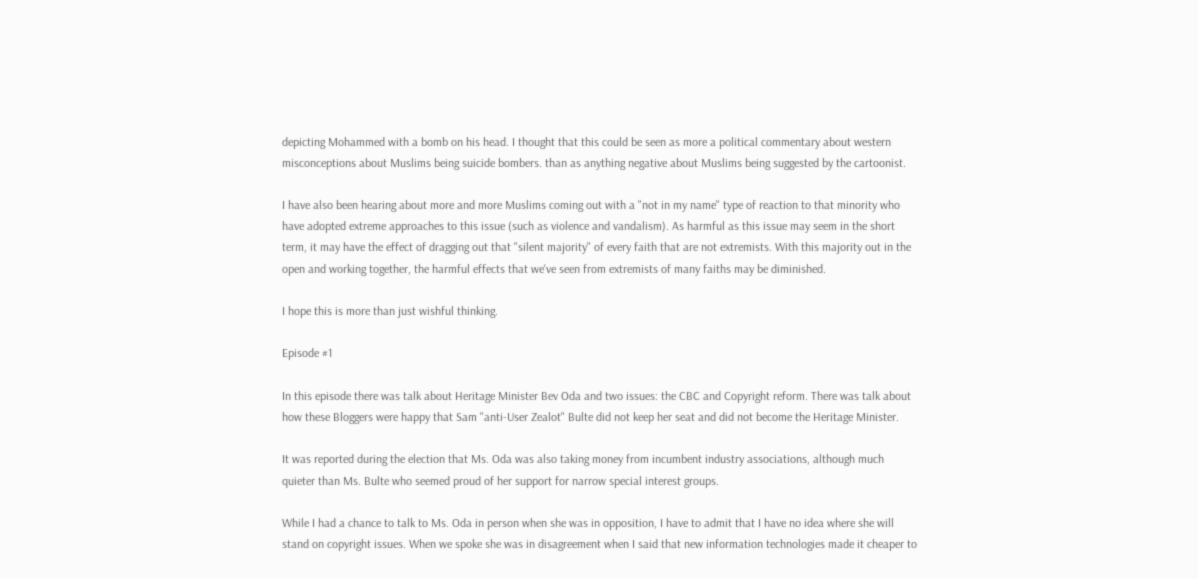depicting Mohammed with a bomb on his head. I thought that this could be seen as more a political commentary about western misconceptions about Muslims being suicide bombers. than as anything negative about Muslims being suggested by the cartoonist.

I have also been hearing about more and more Muslims coming out with a "not in my name" type of reaction to that minority who have adopted extreme approaches to this issue (such as violence and vandalism). As harmful as this issue may seem in the short term, it may have the effect of dragging out that "silent majority" of every faith that are not extremists. With this majority out in the open and working together, the harmful effects that we've seen from extremists of many faiths may be diminished.

I hope this is more than just wishful thinking.

Episode #1

In this episode there was talk about Heritage Minister Bev Oda and two issues: the CBC and Copyright reform. There was talk about how these Bloggers were happy that Sam "anti-User Zealot" Bulte did not keep her seat and did not become the Heritage Minister.

It was reported during the election that Ms. Oda was also taking money from incumbent industry associations, although much quieter than Ms. Bulte who seemed proud of her support for narrow special interest groups.

While I had a chance to talk to Ms. Oda in person when she was in opposition, I have to admit that I have no idea where she will stand on copyright issues. When we spoke she was in disagreement when I said that new information technologies made it cheaper to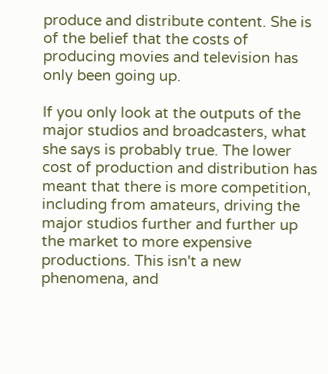produce and distribute content. She is of the belief that the costs of producing movies and television has only been going up.

If you only look at the outputs of the major studios and broadcasters, what she says is probably true. The lower cost of production and distribution has meant that there is more competition, including from amateurs, driving the major studios further and further up the market to more expensive productions. This isn't a new phenomena, and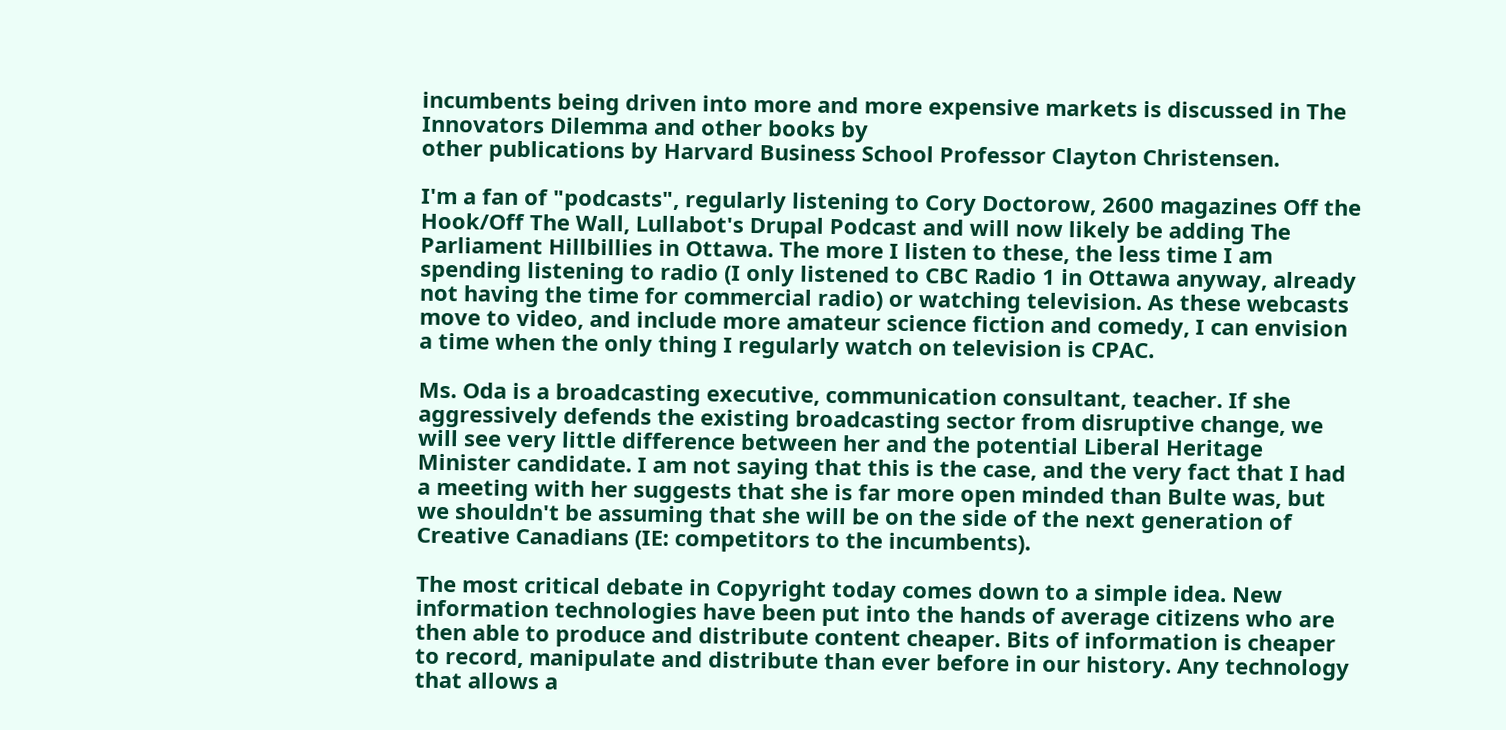incumbents being driven into more and more expensive markets is discussed in The Innovators Dilemma and other books by
other publications by Harvard Business School Professor Clayton Christensen.

I'm a fan of "podcasts", regularly listening to Cory Doctorow, 2600 magazines Off the Hook/Off The Wall, Lullabot's Drupal Podcast and will now likely be adding The Parliament Hillbillies in Ottawa. The more I listen to these, the less time I am spending listening to radio (I only listened to CBC Radio 1 in Ottawa anyway, already not having the time for commercial radio) or watching television. As these webcasts move to video, and include more amateur science fiction and comedy, I can envision a time when the only thing I regularly watch on television is CPAC.

Ms. Oda is a broadcasting executive, communication consultant, teacher. If she aggressively defends the existing broadcasting sector from disruptive change, we will see very little difference between her and the potential Liberal Heritage Minister candidate. I am not saying that this is the case, and the very fact that I had a meeting with her suggests that she is far more open minded than Bulte was, but we shouldn't be assuming that she will be on the side of the next generation of Creative Canadians (IE: competitors to the incumbents).

The most critical debate in Copyright today comes down to a simple idea. New information technologies have been put into the hands of average citizens who are then able to produce and distribute content cheaper. Bits of information is cheaper to record, manipulate and distribute than ever before in our history. Any technology that allows a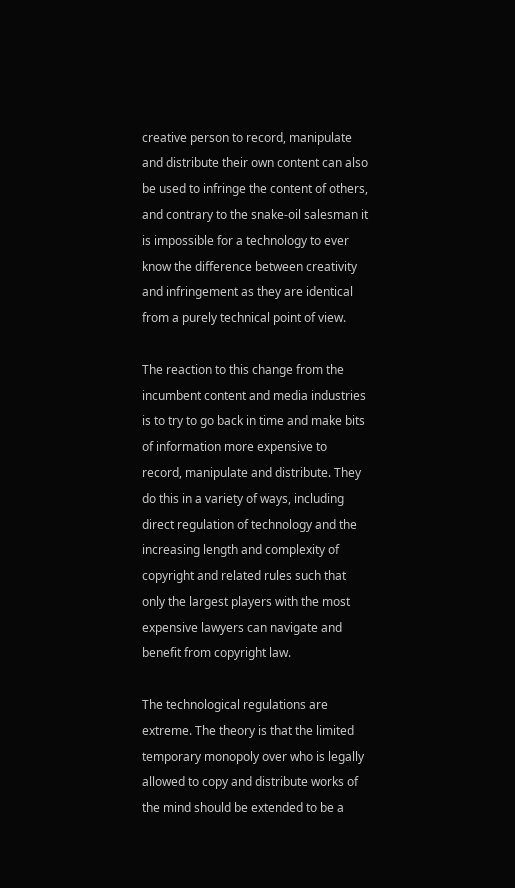creative person to record, manipulate and distribute their own content can also be used to infringe the content of others, and contrary to the snake-oil salesman it is impossible for a technology to ever know the difference between creativity and infringement as they are identical from a purely technical point of view.

The reaction to this change from the incumbent content and media industries is to try to go back in time and make bits of information more expensive to record, manipulate and distribute. They do this in a variety of ways, including direct regulation of technology and the increasing length and complexity of copyright and related rules such that only the largest players with the most expensive lawyers can navigate and benefit from copyright law.

The technological regulations are extreme. The theory is that the limited temporary monopoly over who is legally allowed to copy and distribute works of the mind should be extended to be a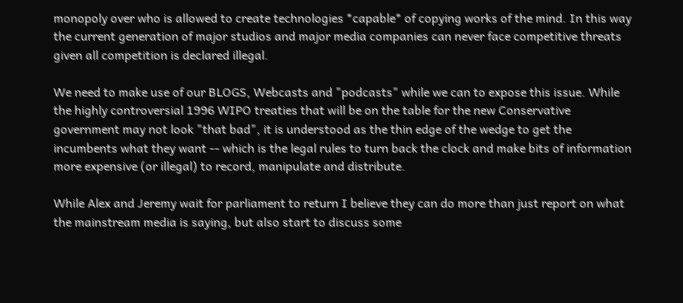monopoly over who is allowed to create technologies *capable* of copying works of the mind. In this way the current generation of major studios and major media companies can never face competitive threats given all competition is declared illegal.

We need to make use of our BLOGS, Webcasts and "podcasts" while we can to expose this issue. While the highly controversial 1996 WIPO treaties that will be on the table for the new Conservative government may not look "that bad", it is understood as the thin edge of the wedge to get the incumbents what they want -- which is the legal rules to turn back the clock and make bits of information more expensive (or illegal) to record, manipulate and distribute.

While Alex and Jeremy wait for parliament to return I believe they can do more than just report on what the mainstream media is saying, but also start to discuss some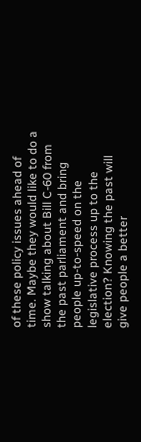of these policy issues ahead of time. Maybe they would like to do a show talking about Bill C-60 from the past parliament and bring people up-to-speed on the legislative process up to the election? Knowing the past will give people a better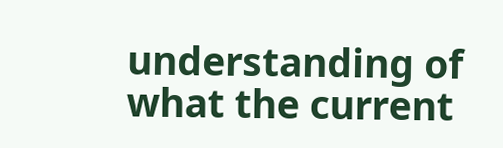understanding of what the current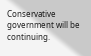Conservative government will be continuing.